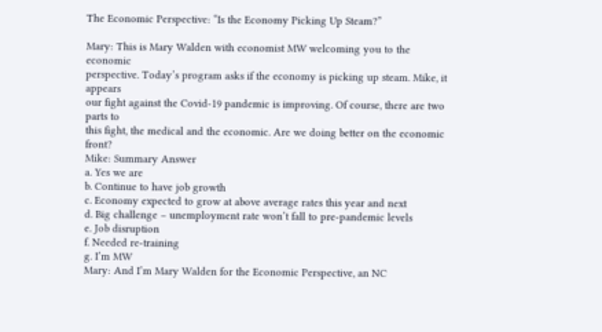The Economic Perspective: “Is the Economy Picking Up Steam?”

Mary: This is Mary Walden with economist MW welcoming you to the economic
perspective. Today’s program asks if the economy is picking up steam. Mike, it appears
our fight against the Covid-19 pandemic is improving. Of course, there are two parts to
this fight, the medical and the economic. Are we doing better on the economic front?
Mike: Summary Answer
a. Yes we are
b. Continue to have job growth
c. Economy expected to grow at above average rates this year and next
d. Big challenge – unemployment rate won’t fall to pre-pandemic levels
e. Job disruption
f. Needed re-training
g. I’m MW
Mary: And I’m Mary Walden for the Economic Perspective, an NC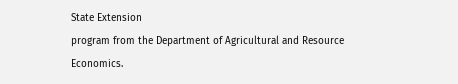State Extension
program from the Department of Agricultural and Resource Economics.